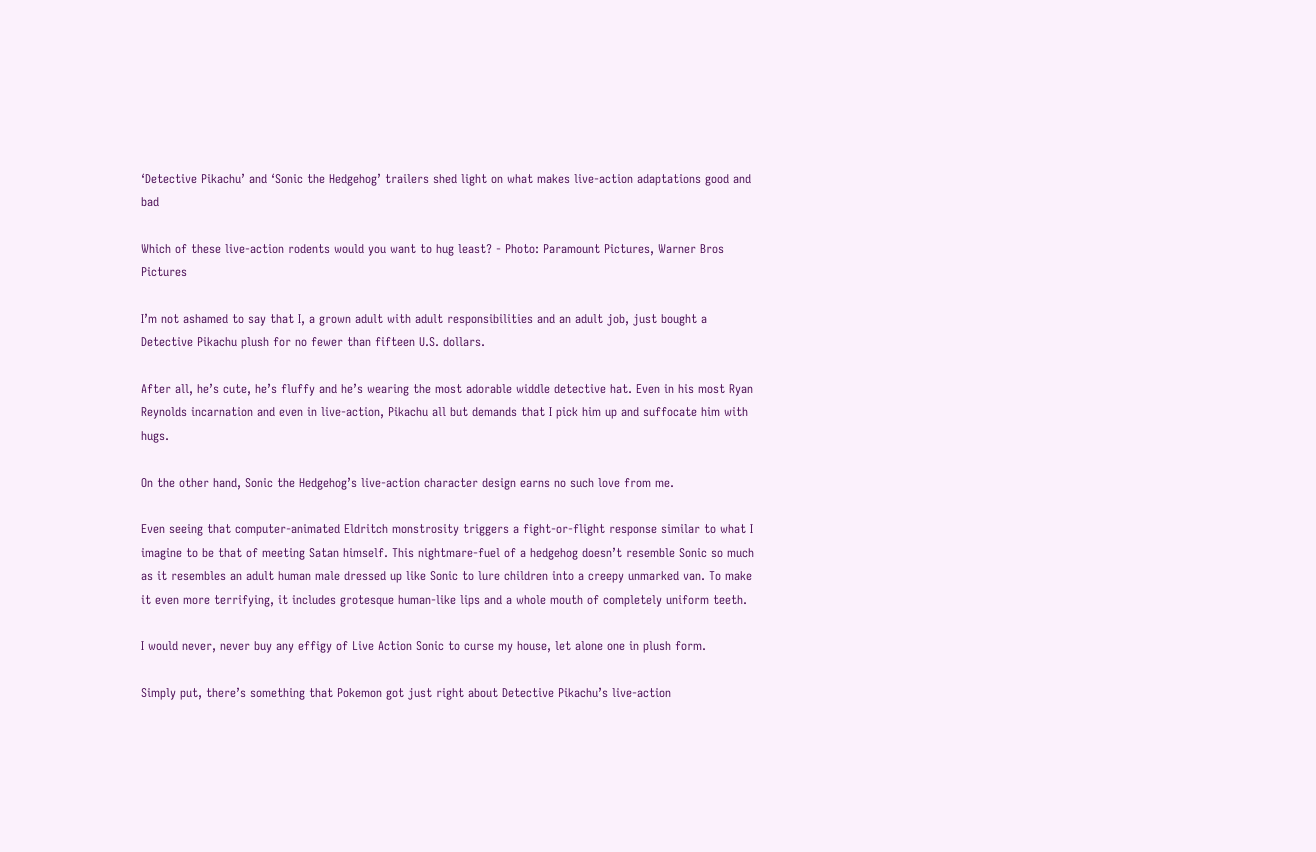‘Detective Pikachu’ and ‘Sonic the Hedgehog’ trailers shed light on what makes live-action adaptations good and bad

Which of these live-action rodents would you want to hug least? - Photo: Paramount Pictures, Warner Bros Pictures

I’m not ashamed to say that I, a grown adult with adult responsibilities and an adult job, just bought a Detective Pikachu plush for no fewer than fifteen U.S. dollars.

After all, he’s cute, he’s fluffy and he’s wearing the most adorable widdle detective hat. Even in his most Ryan Reynolds incarnation and even in live-action, Pikachu all but demands that I pick him up and suffocate him with hugs.

On the other hand, Sonic the Hedgehog’s live-action character design earns no such love from me.

Even seeing that computer-animated Eldritch monstrosity triggers a fight-or-flight response similar to what I imagine to be that of meeting Satan himself. This nightmare-fuel of a hedgehog doesn’t resemble Sonic so much as it resembles an adult human male dressed up like Sonic to lure children into a creepy unmarked van. To make it even more terrifying, it includes grotesque human-like lips and a whole mouth of completely uniform teeth.

I would never, never buy any effigy of Live Action Sonic to curse my house, let alone one in plush form.

Simply put, there’s something that Pokemon got just right about Detective Pikachu’s live-action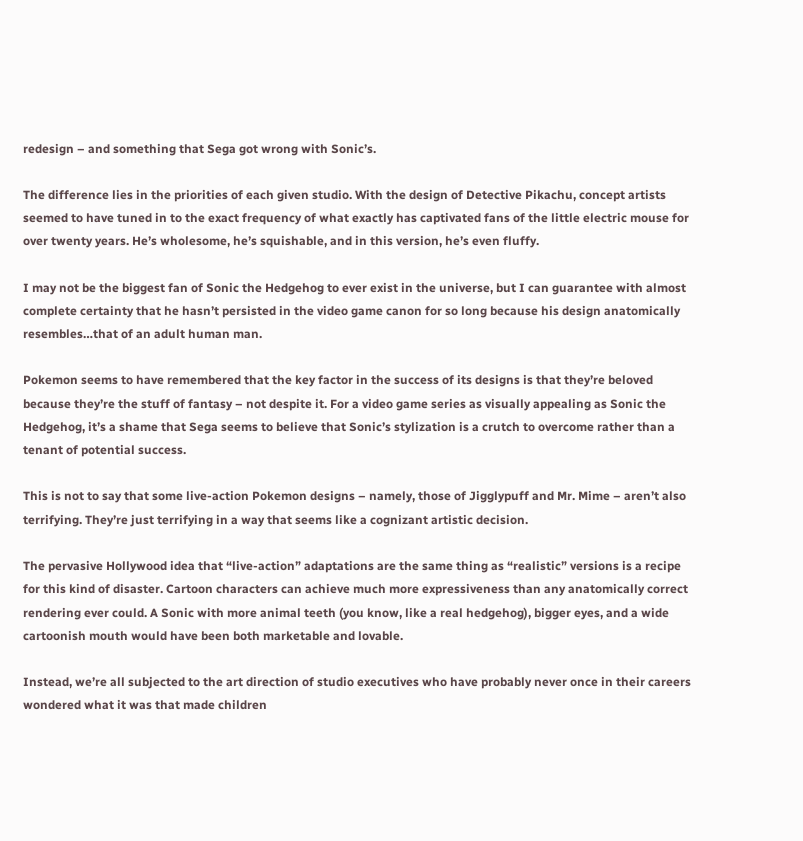redesign – and something that Sega got wrong with Sonic’s.

The difference lies in the priorities of each given studio. With the design of Detective Pikachu, concept artists seemed to have tuned in to the exact frequency of what exactly has captivated fans of the little electric mouse for over twenty years. He’s wholesome, he’s squishable, and in this version, he’s even fluffy.

I may not be the biggest fan of Sonic the Hedgehog to ever exist in the universe, but I can guarantee with almost complete certainty that he hasn’t persisted in the video game canon for so long because his design anatomically resembles…that of an adult human man.

Pokemon seems to have remembered that the key factor in the success of its designs is that they’re beloved because they’re the stuff of fantasy – not despite it. For a video game series as visually appealing as Sonic the Hedgehog, it’s a shame that Sega seems to believe that Sonic’s stylization is a crutch to overcome rather than a tenant of potential success.

This is not to say that some live-action Pokemon designs – namely, those of Jigglypuff and Mr. Mime – aren’t also terrifying. They’re just terrifying in a way that seems like a cognizant artistic decision.

The pervasive Hollywood idea that “live-action” adaptations are the same thing as “realistic” versions is a recipe for this kind of disaster. Cartoon characters can achieve much more expressiveness than any anatomically correct rendering ever could. A Sonic with more animal teeth (you know, like a real hedgehog), bigger eyes, and a wide cartoonish mouth would have been both marketable and lovable.

Instead, we’re all subjected to the art direction of studio executives who have probably never once in their careers wondered what it was that made children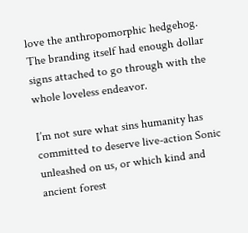love the anthropomorphic hedgehog. The branding itself had enough dollar signs attached to go through with the whole loveless endeavor.

I’m not sure what sins humanity has committed to deserve live-action Sonic unleashed on us, or which kind and ancient forest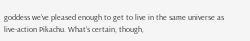goddess we’ve pleased enough to get to live in the same universe as live-action Pikachu. What’s certain, though,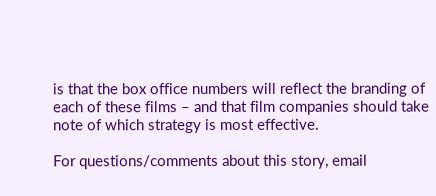is that the box office numbers will reflect the branding of each of these films – and that film companies should take note of which strategy is most effective.

For questions/comments about this story, email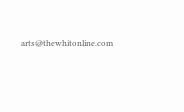arts@thewhitonline.com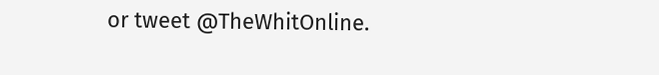or tweet @TheWhitOnline.